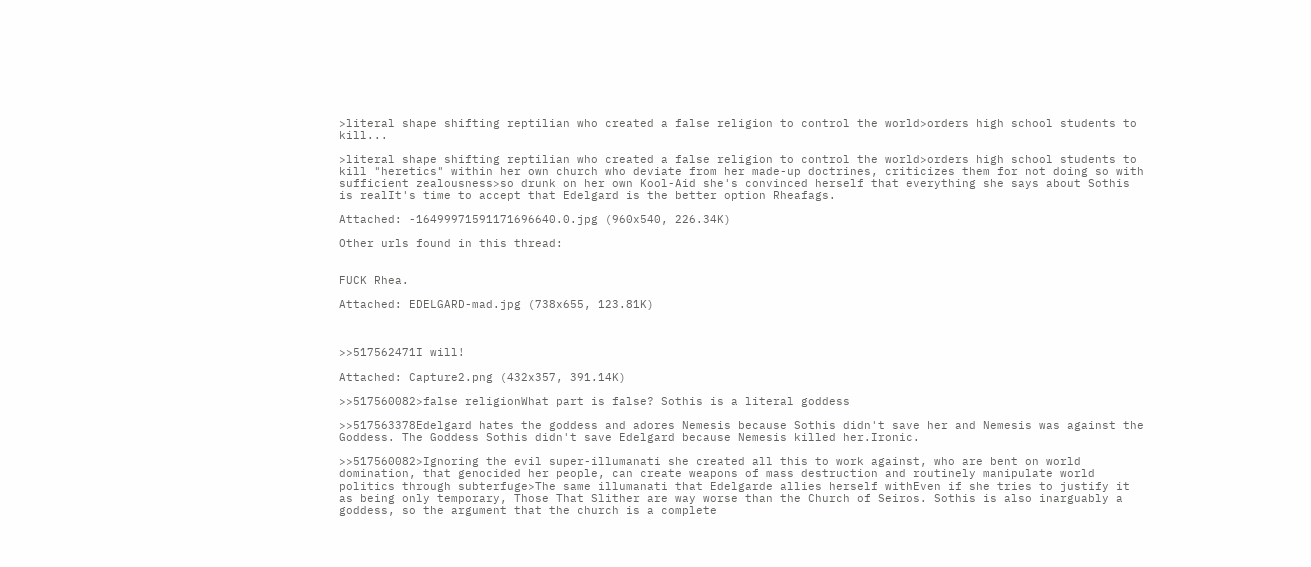>literal shape shifting reptilian who created a false religion to control the world>orders high school students to kill...

>literal shape shifting reptilian who created a false religion to control the world>orders high school students to kill "heretics" within her own church who deviate from her made-up doctrines, criticizes them for not doing so with sufficient zealousness>so drunk on her own Kool-Aid she's convinced herself that everything she says about Sothis is realIt's time to accept that Edelgard is the better option Rheafags.

Attached: -16499971591171696640.0.jpg (960x540, 226.34K)

Other urls found in this thread:


FUCK Rhea.

Attached: EDELGARD-mad.jpg (738x655, 123.81K)



>>517562471I will!

Attached: Capture2.png (432x357, 391.14K)

>>517560082>false religionWhat part is false? Sothis is a literal goddess

>>517563378Edelgard hates the goddess and adores Nemesis because Sothis didn't save her and Nemesis was against the Goddess. The Goddess Sothis didn't save Edelgard because Nemesis killed her.Ironic.

>>517560082>Ignoring the evil super-illumanati she created all this to work against, who are bent on world domination, that genocided her people, can create weapons of mass destruction and routinely manipulate world politics through subterfuge>The same illumanati that Edelgarde allies herself withEven if she tries to justify it as being only temporary, Those That Slither are way worse than the Church of Seiros. Sothis is also inarguably a goddess, so the argument that the church is a complete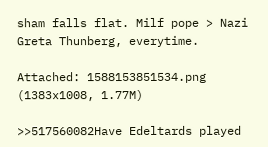sham falls flat. Milf pope > Nazi Greta Thunberg, everytime.

Attached: 1588153851534.png (1383x1008, 1.77M)

>>517560082Have Edeltards played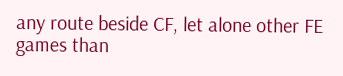any route beside CF, let alone other FE games than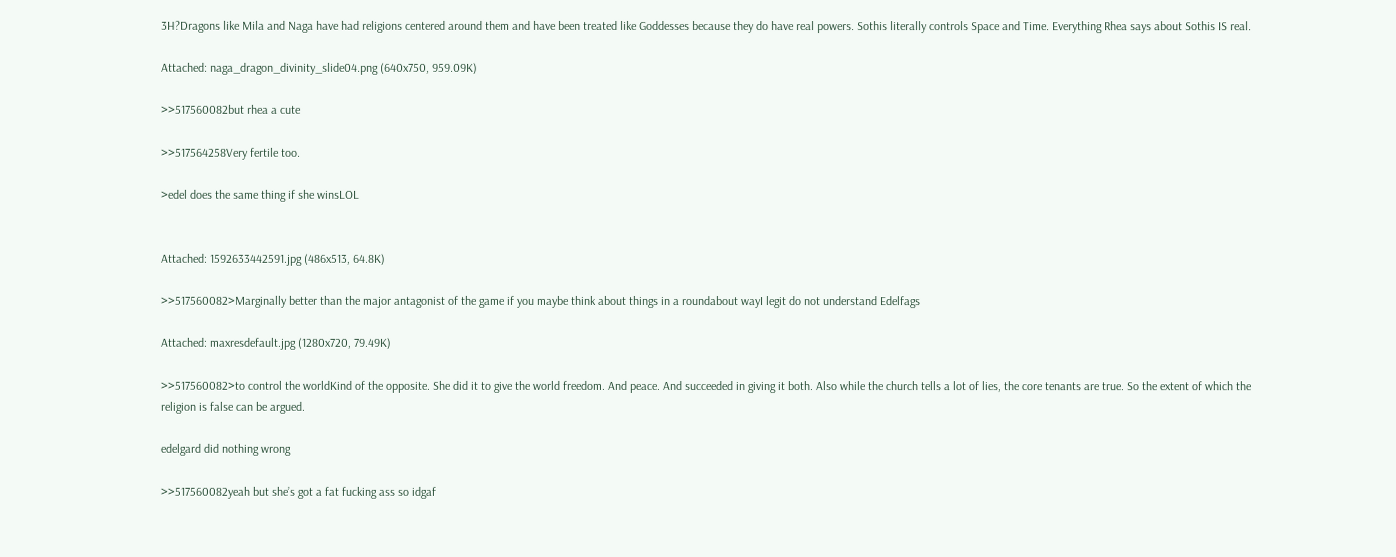3H?Dragons like Mila and Naga have had religions centered around them and have been treated like Goddesses because they do have real powers. Sothis literally controls Space and Time. Everything Rhea says about Sothis IS real.

Attached: naga_dragon_divinity_slide04.png (640x750, 959.09K)

>>517560082but rhea a cute

>>517564258Very fertile too.

>edel does the same thing if she winsLOL


Attached: 1592633442591.jpg (486x513, 64.8K)

>>517560082>Marginally better than the major antagonist of the game if you maybe think about things in a roundabout wayI legit do not understand Edelfags

Attached: maxresdefault.jpg (1280x720, 79.49K)

>>517560082>to control the worldKind of the opposite. She did it to give the world freedom. And peace. And succeeded in giving it both. Also while the church tells a lot of lies, the core tenants are true. So the extent of which the religion is false can be argued.

edelgard did nothing wrong

>>517560082yeah but she’s got a fat fucking ass so idgaf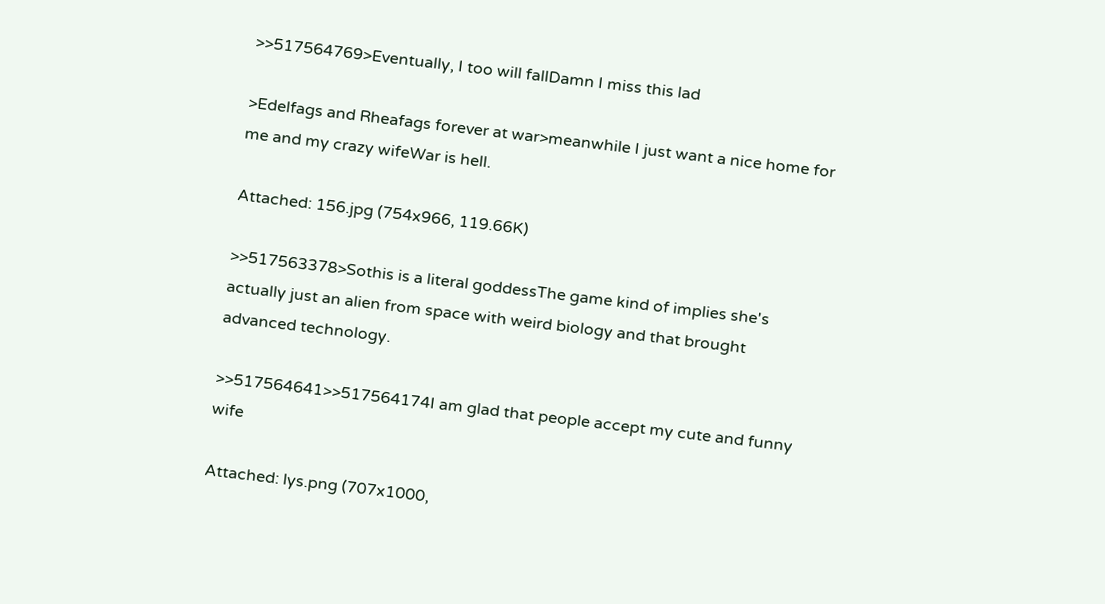>>517564769>Eventually, I too will fallDamn I miss this lad

>Edelfags and Rheafags forever at war>meanwhile I just want a nice home for me and my crazy wifeWar is hell.

Attached: 156.jpg (754x966, 119.66K)

>>517563378>Sothis is a literal goddessThe game kind of implies she's actually just an alien from space with weird biology and that brought advanced technology.

>>517564641>>517564174I am glad that people accept my cute and funny wife

Attached: lys.png (707x1000,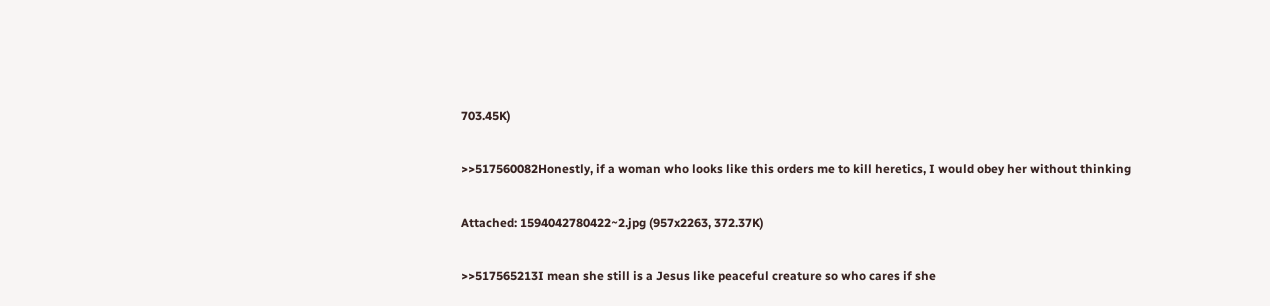703.45K)

>>517560082Honestly, if a woman who looks like this orders me to kill heretics, I would obey her without thinking

Attached: 1594042780422~2.jpg (957x2263, 372.37K)

>>517565213I mean she still is a Jesus like peaceful creature so who cares if she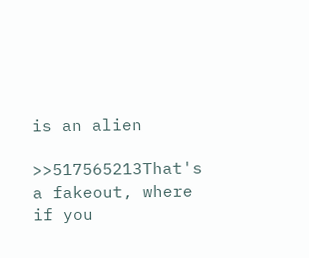is an alien

>>517565213That's a fakeout, where if you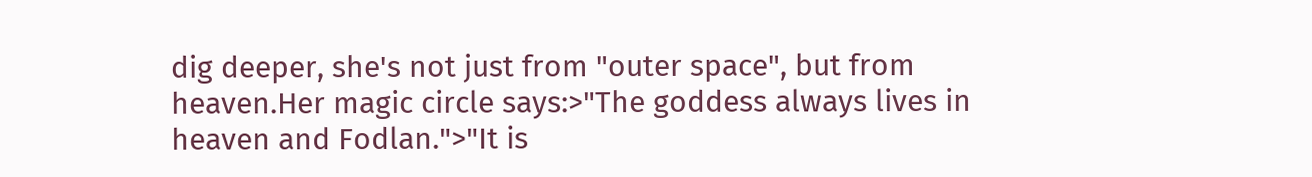dig deeper, she's not just from "outer space", but from heaven.Her magic circle says:>"The goddess always lives in heaven and Fodlan.">"It is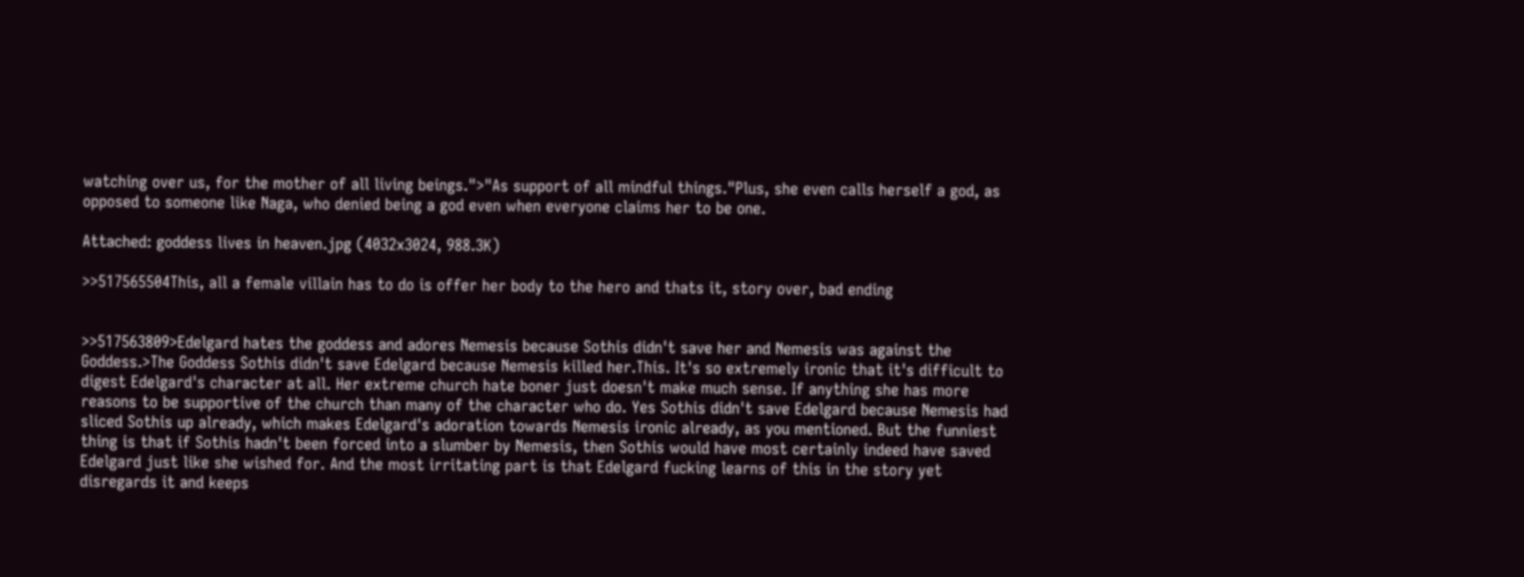watching over us, for the mother of all living beings.">"As support of all mindful things."Plus, she even calls herself a god, as opposed to someone like Naga, who denied being a god even when everyone claims her to be one.

Attached: goddess lives in heaven.jpg (4032x3024, 988.3K)

>>517565504This, all a female villain has to do is offer her body to the hero and thats it, story over, bad ending


>>517563809>Edelgard hates the goddess and adores Nemesis because Sothis didn't save her and Nemesis was against the Goddess.>The Goddess Sothis didn't save Edelgard because Nemesis killed her.This. It's so extremely ironic that it's difficult to digest Edelgard's character at all. Her extreme church hate boner just doesn't make much sense. If anything she has more reasons to be supportive of the church than many of the character who do. Yes Sothis didn't save Edelgard because Nemesis had sliced Sothis up already, which makes Edelgard's adoration towards Nemesis ironic already, as you mentioned. But the funniest thing is that if Sothis hadn't been forced into a slumber by Nemesis, then Sothis would have most certainly indeed have saved Edelgard just like she wished for. And the most irritating part is that Edelgard fucking learns of this in the story yet disregards it and keeps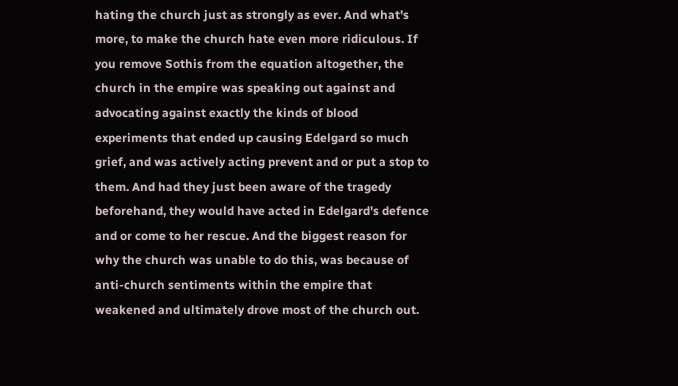hating the church just as strongly as ever. And what's more, to make the church hate even more ridiculous. If you remove Sothis from the equation altogether, the church in the empire was speaking out against and advocating against exactly the kinds of blood experiments that ended up causing Edelgard so much grief, and was actively acting prevent and or put a stop to them. And had they just been aware of the tragedy beforehand, they would have acted in Edelgard's defence and or come to her rescue. And the biggest reason for why the church was unable to do this, was because of anti-church sentiments within the empire that weakened and ultimately drove most of the church out.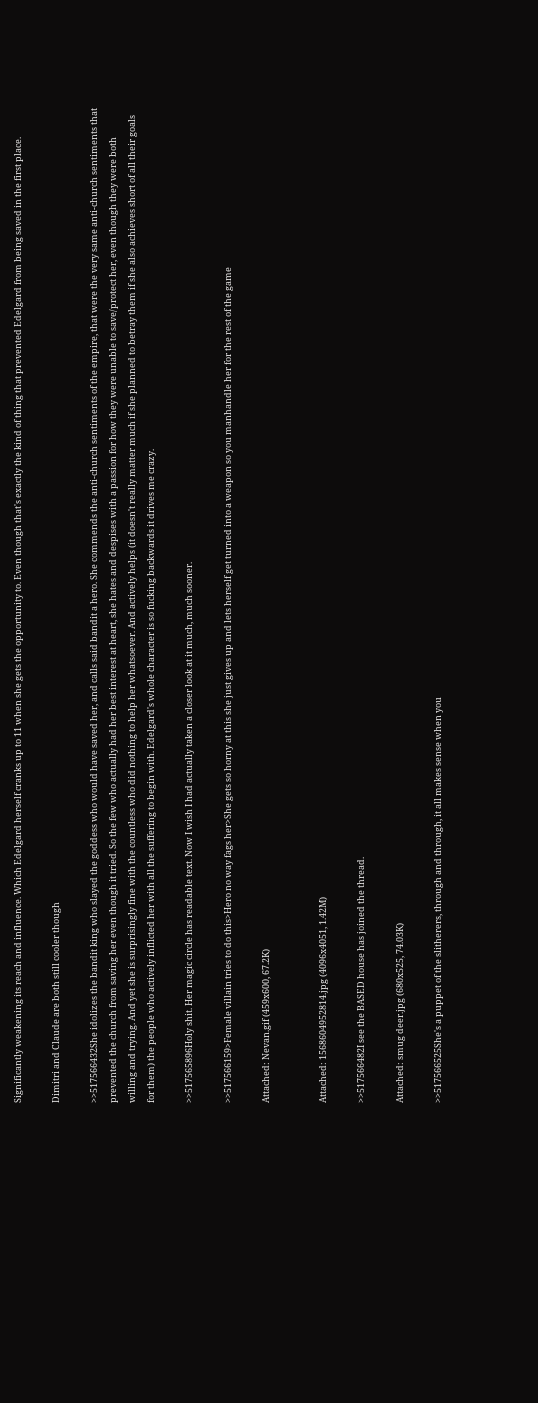Significantly weakening its reach and influence. Which Edelgard herself cranks up to 11 when she gets the opportunity to. Even though that's exactly the kind of thing that prevented Edelgard from being saved in the first place.

Dimitri and Claude are both still cooler though

>>517566432She idolizes the bandit king who slayed the goddess who would have saved her, and calls said bandit a hero. She commends the anti-church sentiments of the empire, that were the very same anti-church sentiments that prevented the church from saving her even though it tried. So the few who actually had her best interest at heart, she hates and despises with a passion for how they were unable to save/protect her, even though they were both willing and trying. And yet she is surprisingly fine with the countless who did nothing to help her whatsoever. And actively helps (it doesn't really matter much if she planned to betray them if she also achieves short of all their goals for them) the people who actively inflicted her with all the suffering to begin with. Edelgard's whole character is so fucking backwards it drives me crazy.

>>517565896Holy shit. Her magic circle has readable text. Now I wish I had actually taken a closer look at it much, much sooner.

>>517566159>Female villain tries to do this>Hero no way fags her>She gets so horny at this she just gives up and lets herself get turned into a weapon so you manhandle her for the rest of the game

Attached: Nevan.gif (459x600, 67.2K)


Attached: 1568604952814.jpg (4096x4051, 1.42M)

>>517566482I see the BASED house has joined the thread.

Attached: smug deer.jpg (680x525, 74.03K)

>>517566525She's a puppet of the slitherers, through and through, it all makes sense when you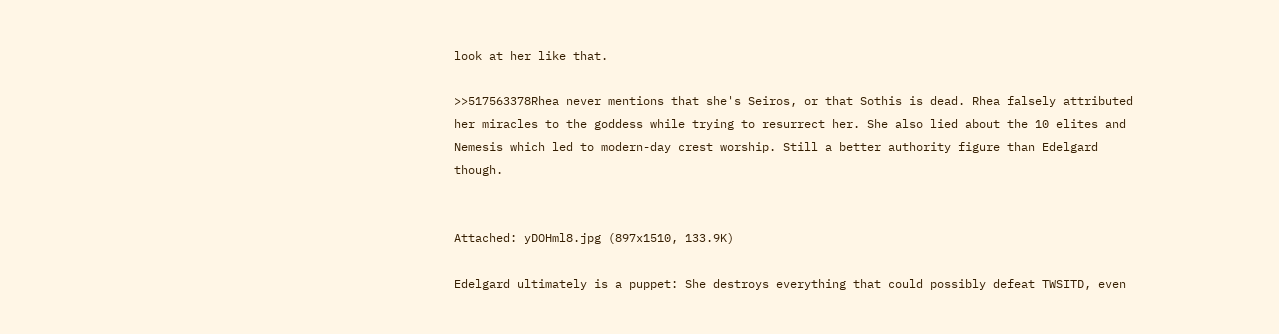look at her like that.

>>517563378Rhea never mentions that she's Seiros, or that Sothis is dead. Rhea falsely attributed her miracles to the goddess while trying to resurrect her. She also lied about the 10 elites and Nemesis which led to modern-day crest worship. Still a better authority figure than Edelgard though.


Attached: yDOHml8.jpg (897x1510, 133.9K)

Edelgard ultimately is a puppet: She destroys everything that could possibly defeat TWSITD, even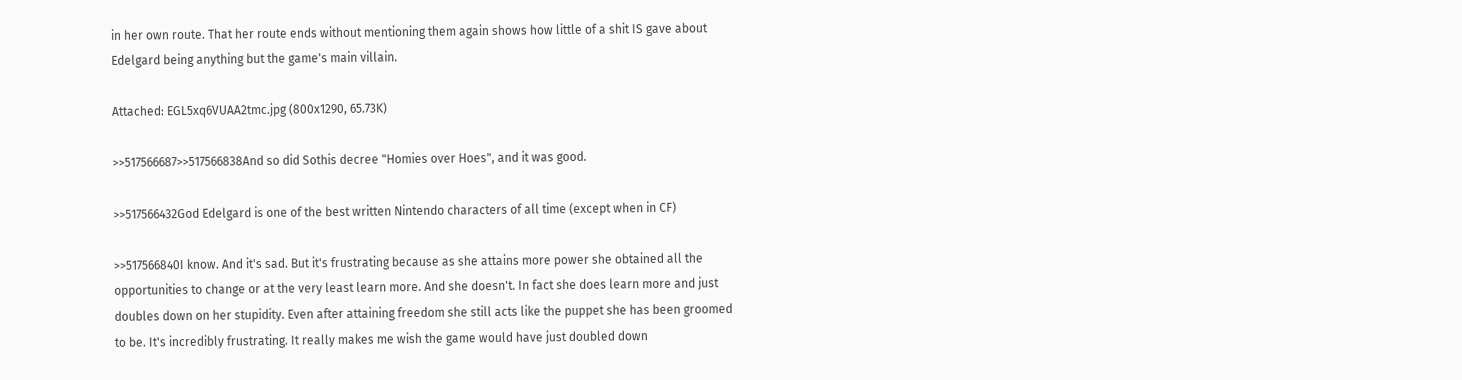in her own route. That her route ends without mentioning them again shows how little of a shit IS gave about Edelgard being anything but the game's main villain.

Attached: EGL5xq6VUAA2tmc.jpg (800x1290, 65.73K)

>>517566687>>517566838And so did Sothis decree "Homies over Hoes", and it was good.

>>517566432God Edelgard is one of the best written Nintendo characters of all time (except when in CF)

>>517566840I know. And it's sad. But it's frustrating because as she attains more power she obtained all the opportunities to change or at the very least learn more. And she doesn't. In fact she does learn more and just doubles down on her stupidity. Even after attaining freedom she still acts like the puppet she has been groomed to be. It's incredibly frustrating. It really makes me wish the game would have just doubled down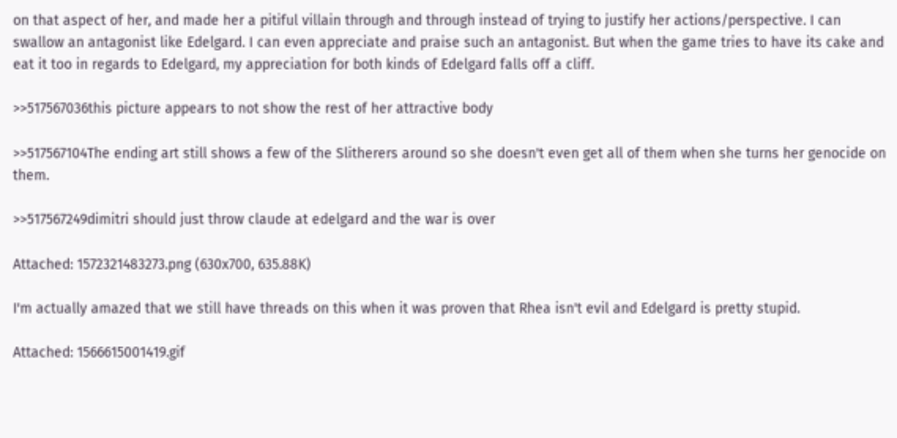on that aspect of her, and made her a pitiful villain through and through instead of trying to justify her actions/perspective. I can swallow an antagonist like Edelgard. I can even appreciate and praise such an antagonist. But when the game tries to have its cake and eat it too in regards to Edelgard, my appreciation for both kinds of Edelgard falls off a cliff.

>>517567036this picture appears to not show the rest of her attractive body

>>517567104The ending art still shows a few of the Slitherers around so she doesn't even get all of them when she turns her genocide on them.

>>517567249dimitri should just throw claude at edelgard and the war is over

Attached: 1572321483273.png (630x700, 635.88K)

I'm actually amazed that we still have threads on this when it was proven that Rhea isn't evil and Edelgard is pretty stupid.

Attached: 1566615001419.gif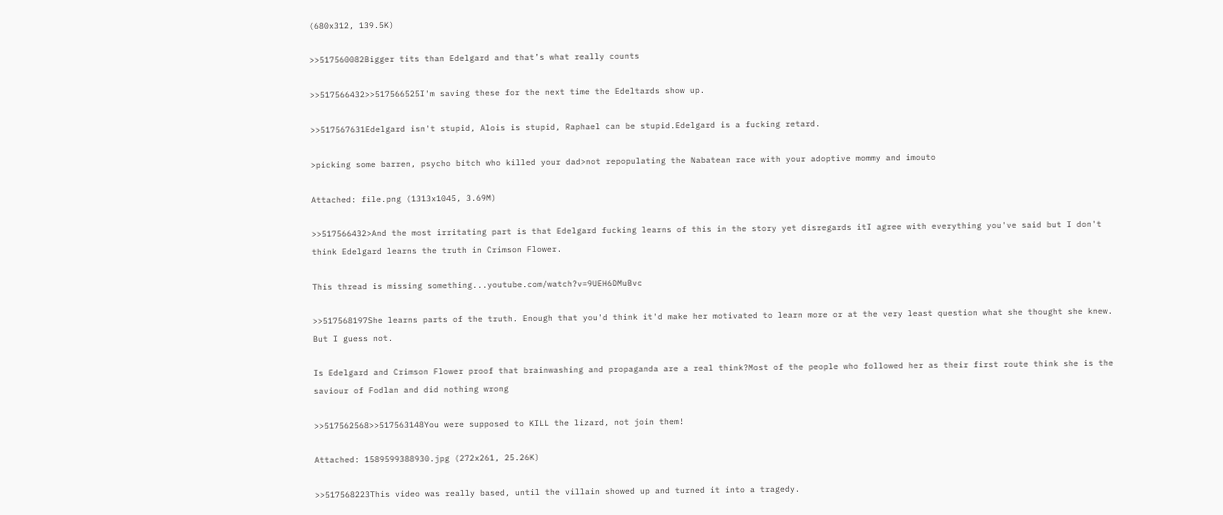(680x312, 139.5K)

>>517560082Bigger tits than Edelgard and that’s what really counts

>>517566432>>517566525I'm saving these for the next time the Edeltards show up.

>>517567631Edelgard isn't stupid, Alois is stupid, Raphael can be stupid.Edelgard is a fucking retard.

>picking some barren, psycho bitch who killed your dad>not repopulating the Nabatean race with your adoptive mommy and imouto

Attached: file.png (1313x1045, 3.69M)

>>517566432>And the most irritating part is that Edelgard fucking learns of this in the story yet disregards itI agree with everything you've said but I don't think Edelgard learns the truth in Crimson Flower.

This thread is missing something...youtube.com/watch?v=9UEH6DMuBvc

>>517568197She learns parts of the truth. Enough that you'd think it'd make her motivated to learn more or at the very least question what she thought she knew. But I guess not.

Is Edelgard and Crimson Flower proof that brainwashing and propaganda are a real think?Most of the people who followed her as their first route think she is the saviour of Fodlan and did nothing wrong

>>517562568>>517563148You were supposed to KILL the lizard, not join them!

Attached: 1589599388930.jpg (272x261, 25.26K)

>>517568223This video was really based, until the villain showed up and turned it into a tragedy.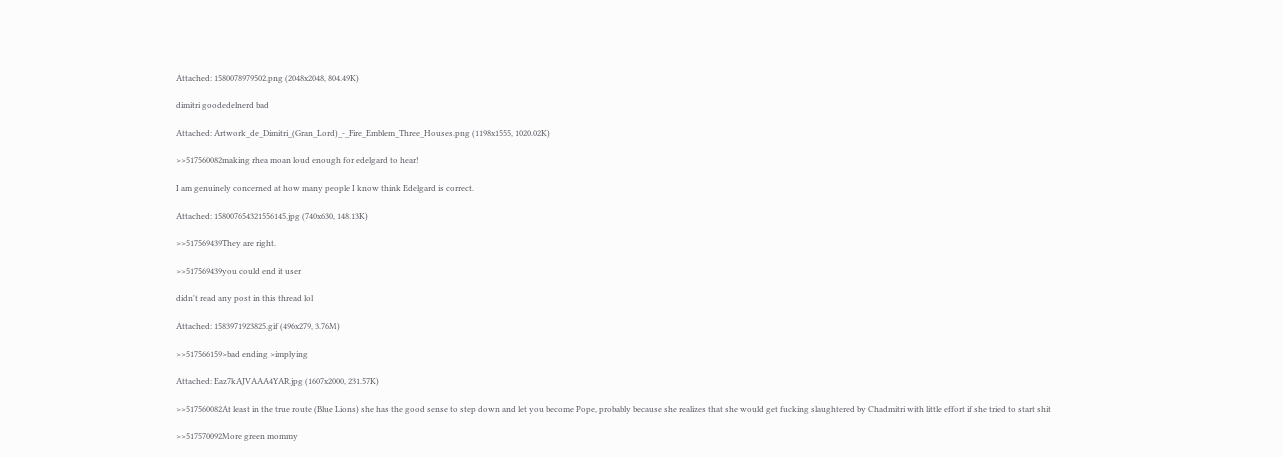Attached: 1580078979502.png (2048x2048, 804.49K)

dimitri goodedelnerd bad

Attached: Artwork_de_Dimitri_(Gran_Lord)_-_Fire_Emblem_Three_Houses.png (1198x1555, 1020.02K)

>>517560082making rhea moan loud enough for edelgard to hear!

I am genuinely concerned at how many people I know think Edelgard is correct.

Attached: 158007654321556145.jpg (740x630, 148.13K)

>>517569439They are right.

>>517569439you could end it user

didn't read any post in this thread lol

Attached: 1583971923825.gif (496x279, 3.76M)

>>517566159>bad ending >implying

Attached: Eaz7kAJVAAA4YAR.jpg (1607x2000, 231.57K)

>>517560082At least in the true route (Blue Lions) she has the good sense to step down and let you become Pope, probably because she realizes that she would get fucking slaughtered by Chadmitri with little effort if she tried to start shit

>>517570092More green mommy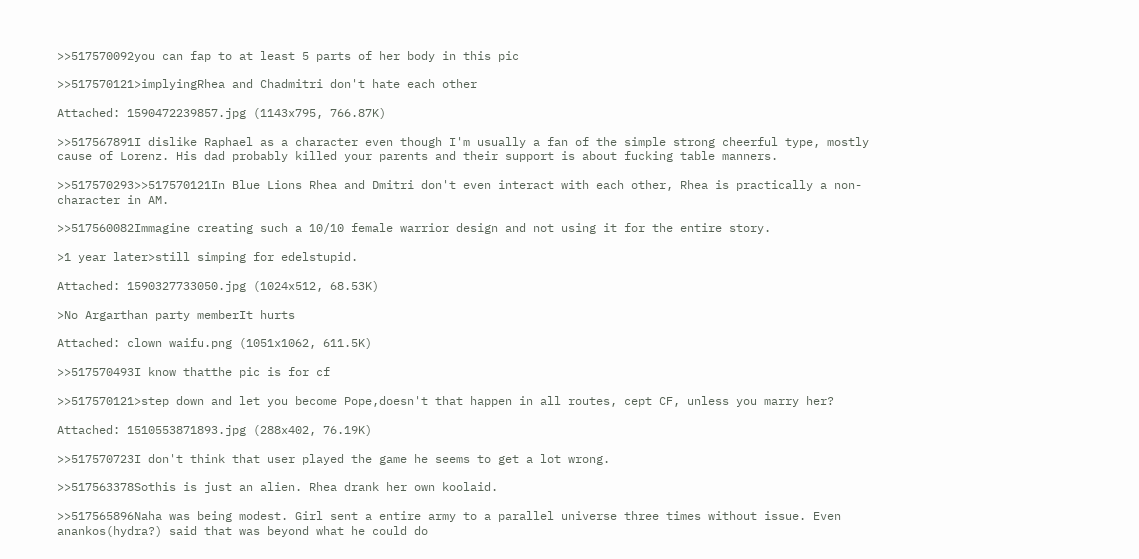>>517570092you can fap to at least 5 parts of her body in this pic

>>517570121>implyingRhea and Chadmitri don't hate each other

Attached: 1590472239857.jpg (1143x795, 766.87K)

>>517567891I dislike Raphael as a character even though I'm usually a fan of the simple strong cheerful type, mostly cause of Lorenz. His dad probably killed your parents and their support is about fucking table manners.

>>517570293>>517570121In Blue Lions Rhea and Dmitri don't even interact with each other, Rhea is practically a non-character in AM.

>>517560082Immagine creating such a 10/10 female warrior design and not using it for the entire story.

>1 year later>still simping for edelstupid.

Attached: 1590327733050.jpg (1024x512, 68.53K)

>No Argarthan party memberIt hurts

Attached: clown waifu.png (1051x1062, 611.5K)

>>517570493I know thatthe pic is for cf

>>517570121>step down and let you become Pope,doesn't that happen in all routes, cept CF, unless you marry her?

Attached: 1510553871893.jpg (288x402, 76.19K)

>>517570723I don't think that user played the game he seems to get a lot wrong.

>>517563378Sothis is just an alien. Rhea drank her own koolaid.

>>517565896Naha was being modest. Girl sent a entire army to a parallel universe three times without issue. Even anankos(hydra?) said that was beyond what he could do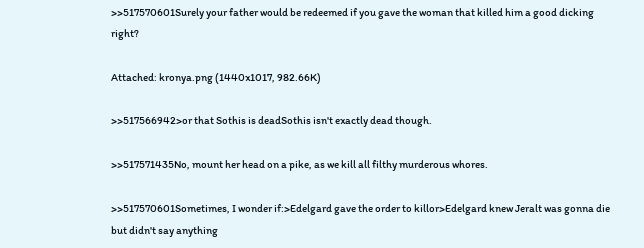>>517570601Surely your father would be redeemed if you gave the woman that killed him a good dicking right?

Attached: kronya.png (1440x1017, 982.66K)

>>517566942>or that Sothis is deadSothis isn't exactly dead though.

>>517571435No, mount her head on a pike, as we kill all filthy murderous whores.

>>517570601Sometimes, I wonder if:>Edelgard gave the order to killor>Edelgard knew Jeralt was gonna die but didn't say anything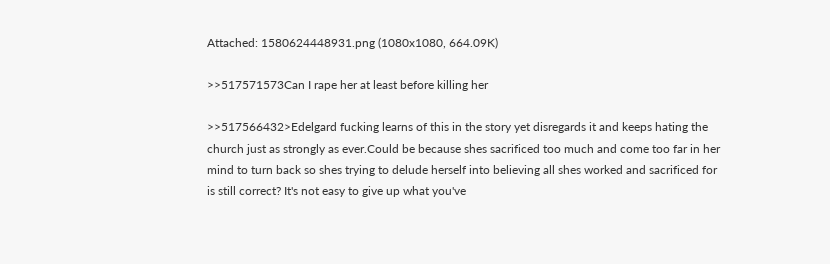Attached: 1580624448931.png (1080x1080, 664.09K)

>>517571573Can I rape her at least before killing her

>>517566432>Edelgard fucking learns of this in the story yet disregards it and keeps hating the church just as strongly as ever.Could be because shes sacrificed too much and come too far in her mind to turn back so shes trying to delude herself into believing all shes worked and sacrificed for is still correct? It's not easy to give up what you've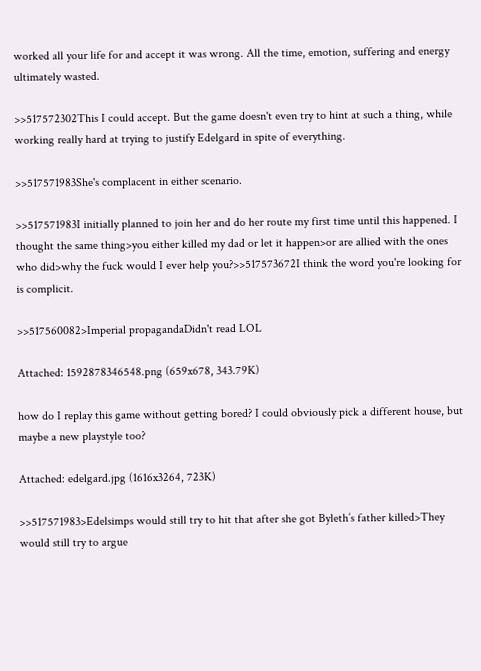worked all your life for and accept it was wrong. All the time, emotion, suffering and energy ultimately wasted.

>>517572302This I could accept. But the game doesn't even try to hint at such a thing, while working really hard at trying to justify Edelgard in spite of everything.

>>517571983She's complacent in either scenario.

>>517571983I initially planned to join her and do her route my first time until this happened. I thought the same thing>you either killed my dad or let it happen>or are allied with the ones who did>why the fuck would I ever help you?>>517573672I think the word you're looking for is complicit.

>>517560082>Imperial propagandaDidn't read LOL

Attached: 1592878346548.png (659x678, 343.79K)

how do I replay this game without getting bored? I could obviously pick a different house, but maybe a new playstyle too?

Attached: edelgard.jpg (1616x3264, 723K)

>>517571983>Edelsimps would still try to hit that after she got Byleth’s father killed>They would still try to argue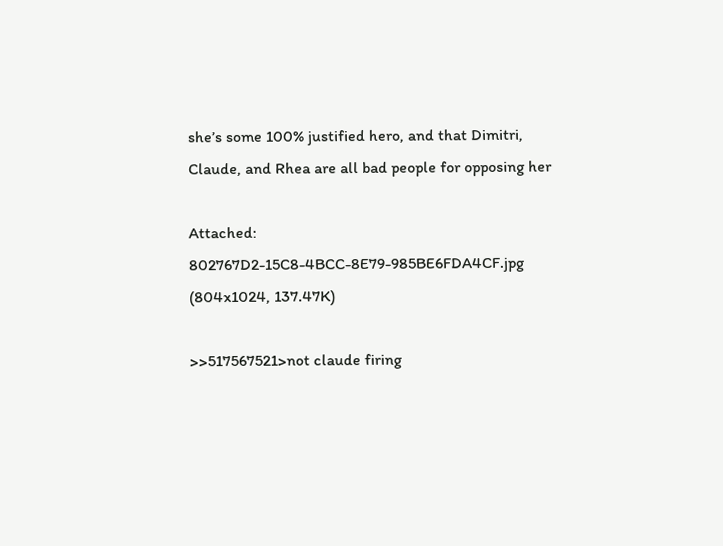she’s some 100% justified hero, and that Dimitri, Claude, and Rhea are all bad people for opposing her

Attached: 802767D2-15C8-4BCC-8E79-985BE6FDA4CF.jpg (804x1024, 137.47K)

>>517567521>not claude firing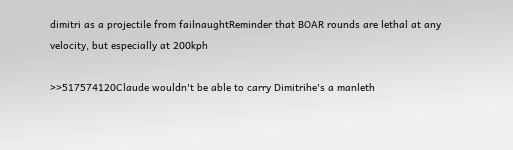dimitri as a projectile from failnaughtReminder that BOAR rounds are lethal at any velocity, but especially at 200kph

>>517574120Claude wouldn't be able to carry Dimitrihe's a manleth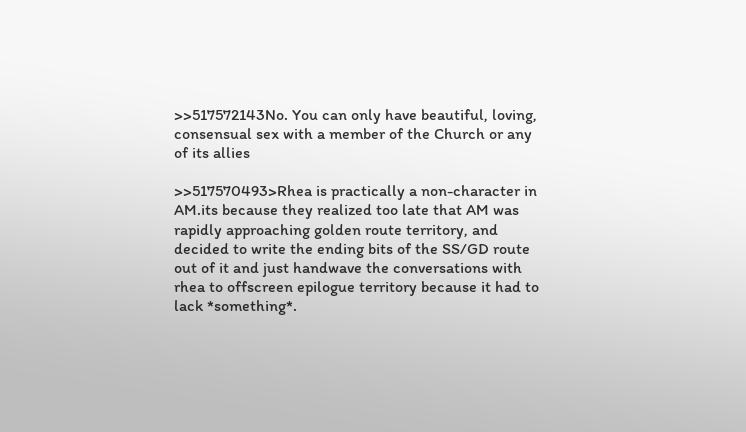>>517572143No. You can only have beautiful, loving, consensual sex with a member of the Church or any of its allies

>>517570493>Rhea is practically a non-character in AM.its because they realized too late that AM was rapidly approaching golden route territory, and decided to write the ending bits of the SS/GD route out of it and just handwave the conversations with rhea to offscreen epilogue territory because it had to lack *something*.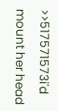>>517571573i'd mount her head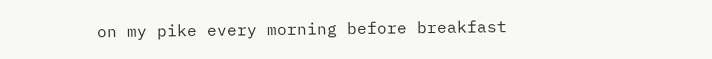on my pike every morning before breakfast